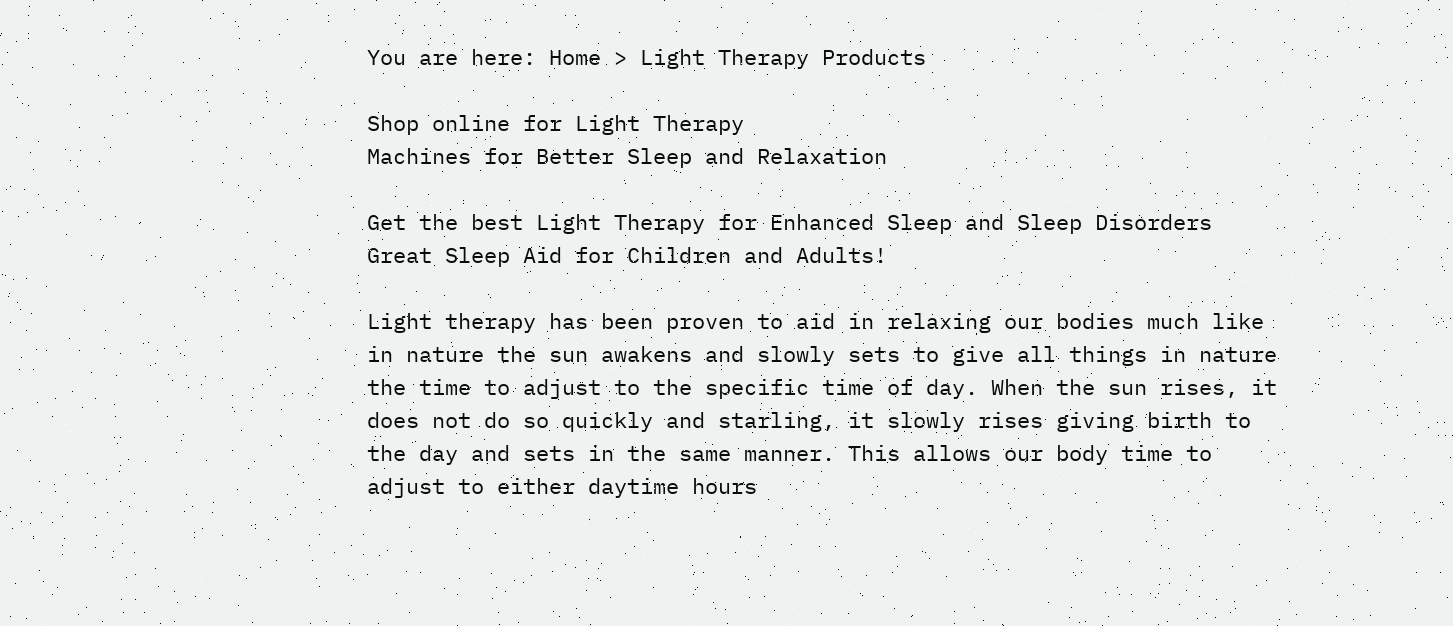You are here: Home > Light Therapy Products

Shop online for Light Therapy
Machines for Better Sleep and Relaxation

Get the best Light Therapy for Enhanced Sleep and Sleep Disorders
Great Sleep Aid for Children and Adults!

Light therapy has been proven to aid in relaxing our bodies much like in nature the sun awakens and slowly sets to give all things in nature the time to adjust to the specific time of day. When the sun rises, it does not do so quickly and starling, it slowly rises giving birth to the day and sets in the same manner. This allows our body time to adjust to either daytime hours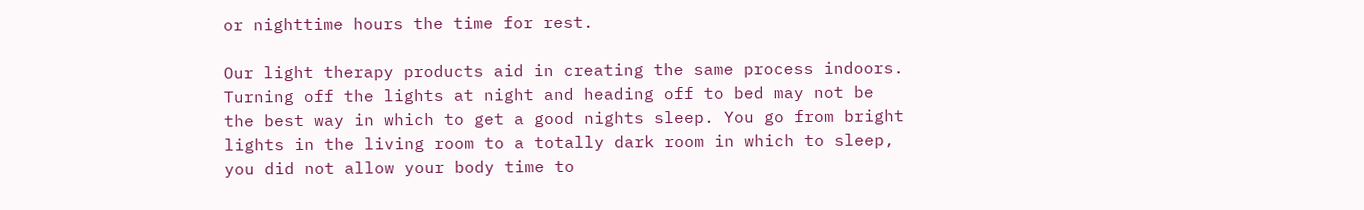or nighttime hours the time for rest.

Our light therapy products aid in creating the same process indoors. Turning off the lights at night and heading off to bed may not be the best way in which to get a good nights sleep. You go from bright lights in the living room to a totally dark room in which to sleep, you did not allow your body time to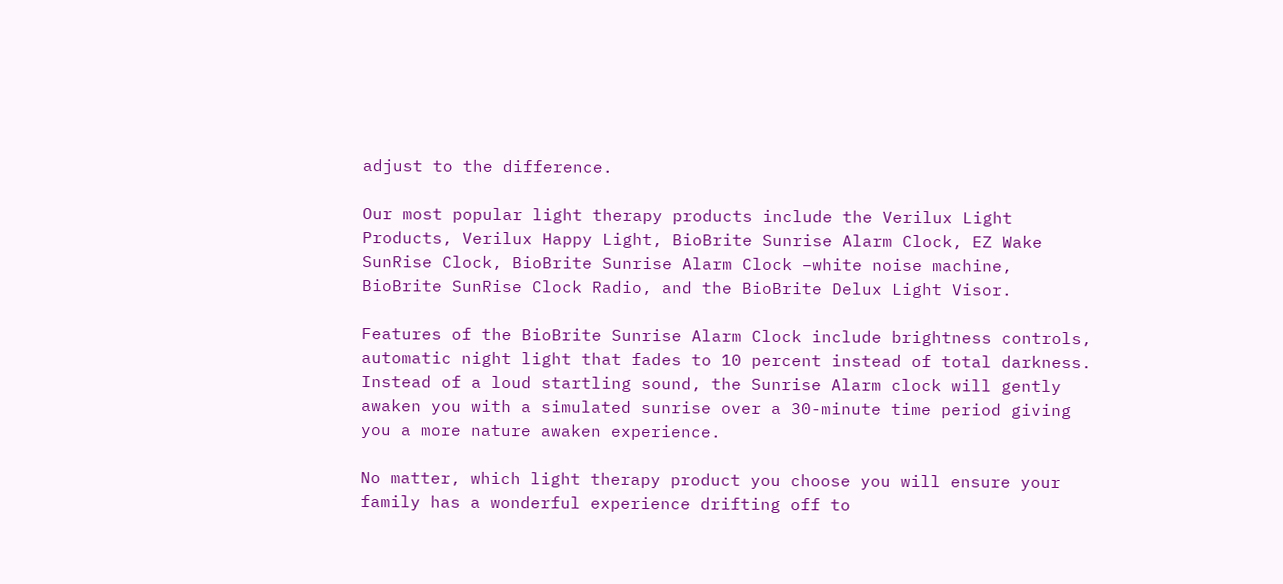adjust to the difference.

Our most popular light therapy products include the Verilux Light Products, Verilux Happy Light, BioBrite Sunrise Alarm Clock, EZ Wake SunRise Clock, BioBrite Sunrise Alarm Clock –white noise machine, BioBrite SunRise Clock Radio, and the BioBrite Delux Light Visor.

Features of the BioBrite Sunrise Alarm Clock include brightness controls, automatic night light that fades to 10 percent instead of total darkness. Instead of a loud startling sound, the Sunrise Alarm clock will gently awaken you with a simulated sunrise over a 30-minute time period giving you a more nature awaken experience.

No matter, which light therapy product you choose you will ensure your family has a wonderful experience drifting off to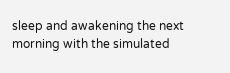sleep and awakening the next morning with the simulated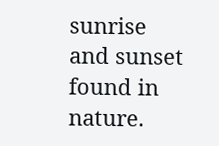sunrise and sunset found in nature.